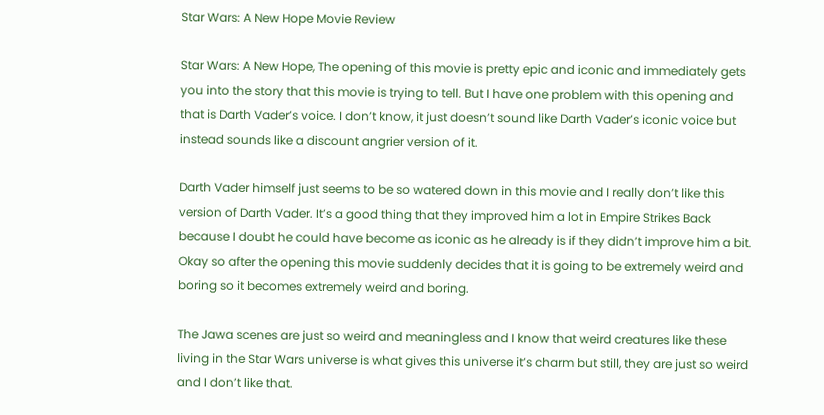Star Wars: A New Hope Movie Review

Star Wars: A New Hope, The opening of this movie is pretty epic and iconic and immediately gets you into the story that this movie is trying to tell. But I have one problem with this opening and that is Darth Vader’s voice. I don’t know, it just doesn’t sound like Darth Vader’s iconic voice but instead sounds like a discount angrier version of it.

Darth Vader himself just seems to be so watered down in this movie and I really don’t like this version of Darth Vader. It’s a good thing that they improved him a lot in Empire Strikes Back because I doubt he could have become as iconic as he already is if they didn’t improve him a bit. Okay so after the opening this movie suddenly decides that it is going to be extremely weird and boring so it becomes extremely weird and boring.

The Jawa scenes are just so weird and meaningless and I know that weird creatures like these living in the Star Wars universe is what gives this universe it’s charm but still, they are just so weird and I don’t like that.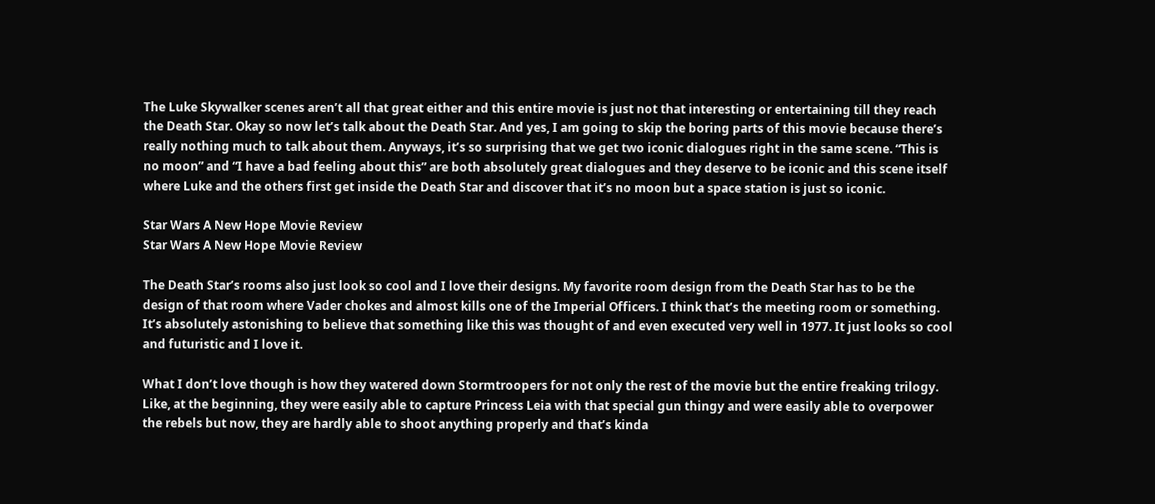The Luke Skywalker scenes aren’t all that great either and this entire movie is just not that interesting or entertaining till they reach the Death Star. Okay so now let’s talk about the Death Star. And yes, I am going to skip the boring parts of this movie because there’s really nothing much to talk about them. Anyways, it’s so surprising that we get two iconic dialogues right in the same scene. “This is no moon” and “I have a bad feeling about this” are both absolutely great dialogues and they deserve to be iconic and this scene itself where Luke and the others first get inside the Death Star and discover that it’s no moon but a space station is just so iconic.

Star Wars A New Hope Movie Review
Star Wars A New Hope Movie Review

The Death Star’s rooms also just look so cool and I love their designs. My favorite room design from the Death Star has to be the design of that room where Vader chokes and almost kills one of the Imperial Officers. I think that’s the meeting room or something. It’s absolutely astonishing to believe that something like this was thought of and even executed very well in 1977. It just looks so cool and futuristic and I love it.

What I don’t love though is how they watered down Stormtroopers for not only the rest of the movie but the entire freaking trilogy. Like, at the beginning, they were easily able to capture Princess Leia with that special gun thingy and were easily able to overpower the rebels but now, they are hardly able to shoot anything properly and that’s kinda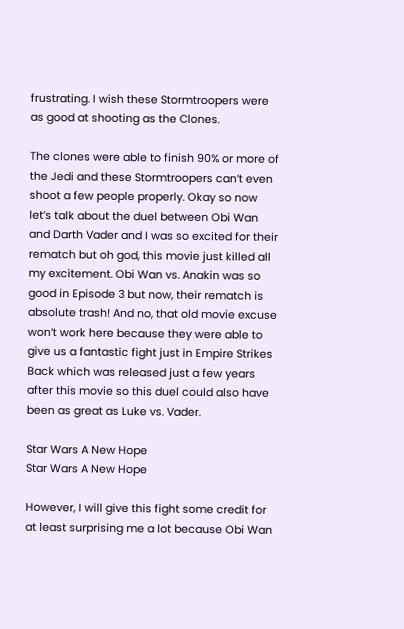frustrating. I wish these Stormtroopers were as good at shooting as the Clones.

The clones were able to finish 90% or more of the Jedi and these Stormtroopers can’t even shoot a few people properly. Okay so now let’s talk about the duel between Obi Wan and Darth Vader and I was so excited for their rematch but oh god, this movie just killed all my excitement. Obi Wan vs. Anakin was so good in Episode 3 but now, their rematch is absolute trash! And no, that old movie excuse won’t work here because they were able to give us a fantastic fight just in Empire Strikes Back which was released just a few years after this movie so this duel could also have been as great as Luke vs. Vader.

Star Wars A New Hope
Star Wars A New Hope

However, I will give this fight some credit for at least surprising me a lot because Obi Wan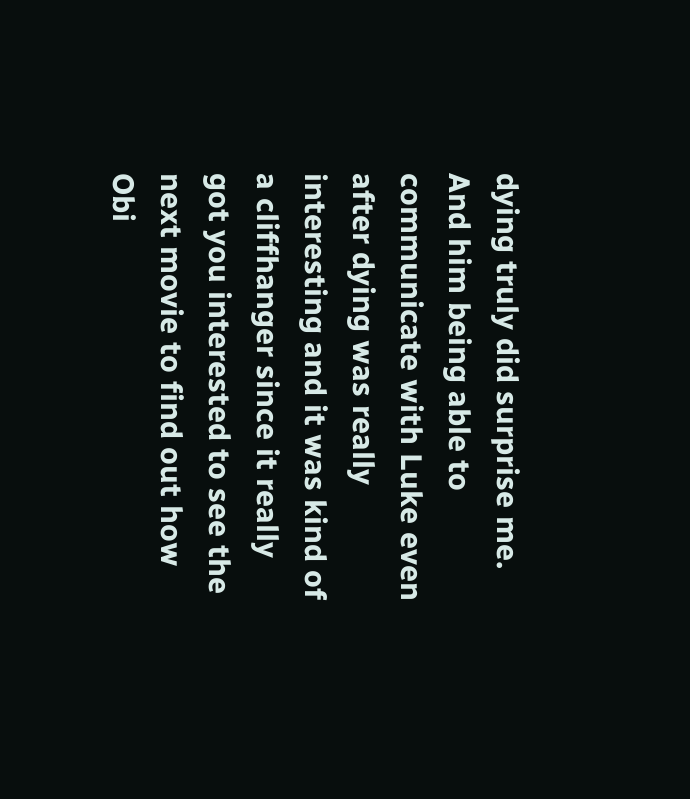dying truly did surprise me. And him being able to communicate with Luke even after dying was really interesting and it was kind of a cliffhanger since it really got you interested to see the next movie to find out how Obi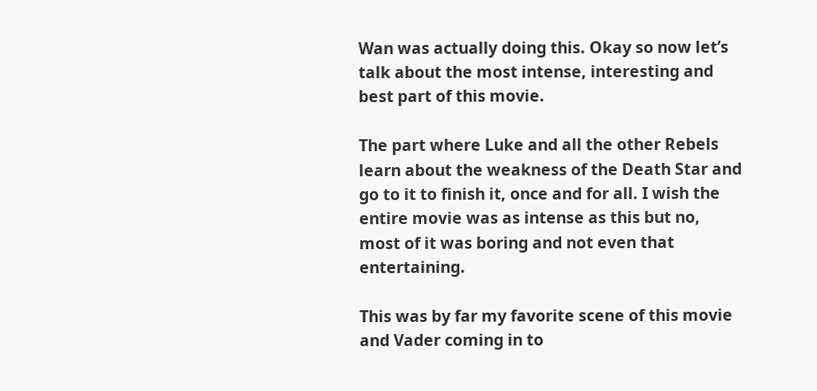Wan was actually doing this. Okay so now let’s talk about the most intense, interesting and best part of this movie.

The part where Luke and all the other Rebels learn about the weakness of the Death Star and go to it to finish it, once and for all. I wish the entire movie was as intense as this but no, most of it was boring and not even that entertaining.

This was by far my favorite scene of this movie and Vader coming in to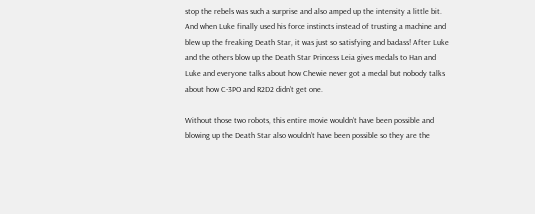stop the rebels was such a surprise and also amped up the intensity a little bit. And when Luke finally used his force instincts instead of trusting a machine and blew up the freaking Death Star, it was just so satisfying and badass! After Luke and the others blow up the Death Star Princess Leia gives medals to Han and Luke and everyone talks about how Chewie never got a medal but nobody talks about how C-3PO and R2D2 didn’t get one.

Without those two robots, this entire movie wouldn’t have been possible and blowing up the Death Star also wouldn’t have been possible so they are the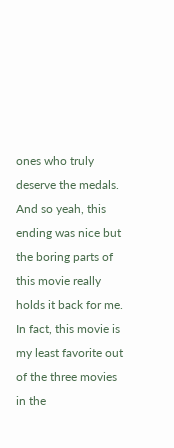ones who truly deserve the medals. And so yeah, this ending was nice but the boring parts of this movie really holds it back for me. In fact, this movie is my least favorite out of the three movies in the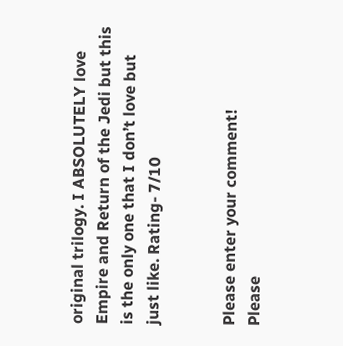original trilogy. I ABSOLUTELY love Empire and Return of the Jedi but this is the only one that I don’t love but just like. Rating- 7/10


Please enter your comment!
Please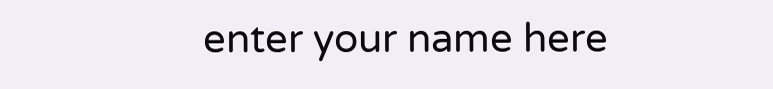enter your name here